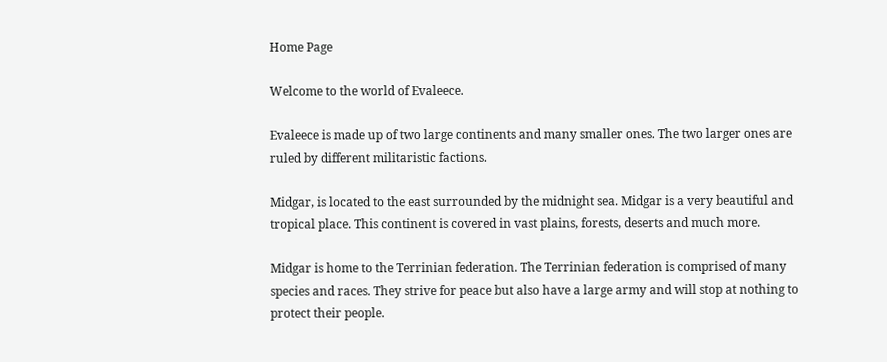Home Page

Welcome to the world of Evaleece.

Evaleece is made up of two large continents and many smaller ones. The two larger ones are ruled by different militaristic factions.

Midgar, is located to the east surrounded by the midnight sea. Midgar is a very beautiful and tropical place. This continent is covered in vast plains, forests, deserts and much more.

Midgar is home to the Terrinian federation. The Terrinian federation is comprised of many species and races. They strive for peace but also have a large army and will stop at nothing to protect their people.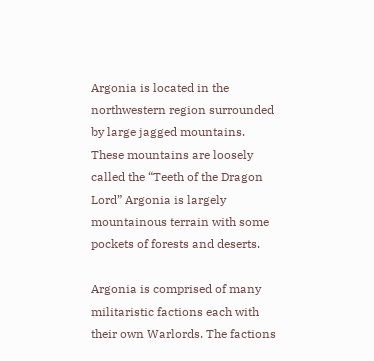Argonia is located in the northwestern region surrounded by large jagged mountains. These mountains are loosely called the “Teeth of the Dragon Lord” Argonia is largely mountainous terrain with some pockets of forests and deserts.

Argonia is comprised of many militaristic factions each with their own Warlords. The factions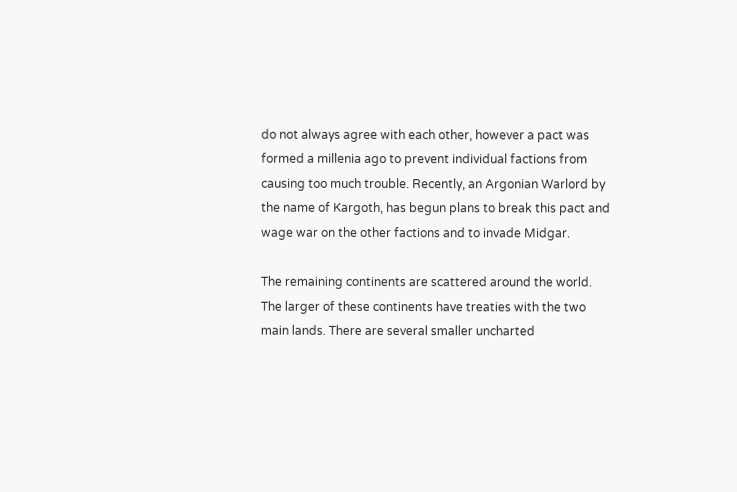do not always agree with each other, however a pact was formed a millenia ago to prevent individual factions from causing too much trouble. Recently, an Argonian Warlord by the name of Kargoth, has begun plans to break this pact and wage war on the other factions and to invade Midgar.

The remaining continents are scattered around the world. The larger of these continents have treaties with the two main lands. There are several smaller uncharted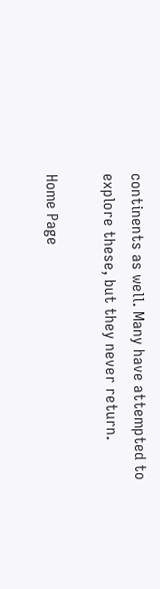continents as well. Many have attempted to explore these, but they never return.

Home Page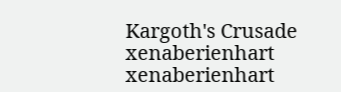Kargoth's Crusade xenaberienhart xenaberienhart